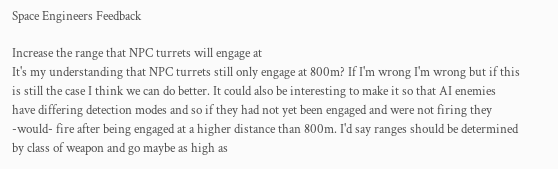Space Engineers Feedback

Increase the range that NPC turrets will engage at
It's my understanding that NPC turrets still only engage at 800m? If I'm wrong I'm wrong but if this is still the case I think we can do better. It could also be interesting to make it so that AI enemies have differing detection modes and so if they had not yet been engaged and were not firing they -would- fire after being engaged at a higher distance than 800m. I'd say ranges should be determined by class of weapon and go maybe as high as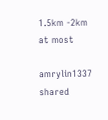1.5km -2km at most

amrylin1337 shared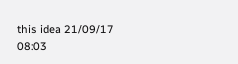this idea 21/09/17 08:03